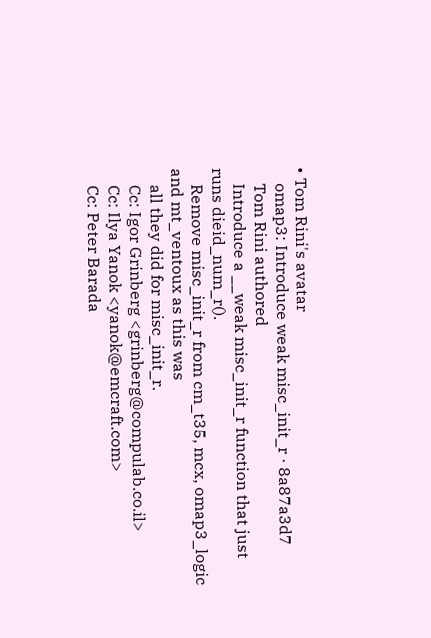• Tom Rini's avatar
    omap3: Introduce weak misc_init_r · 8a87a3d7
    Tom Rini authored
    Introduce a __weak misc_init_r function that just runs dieid_num_r().
    Remove misc_init_r from cm_t35, mcx, omap3_logic and mt_ventoux as this was
    all they did for misc_init_r.
    Cc: Igor Grinberg <grinberg@compulab.co.il>
    Cc: Ilya Yanok <yanok@emcraft.com>
    Cc: Peter Barada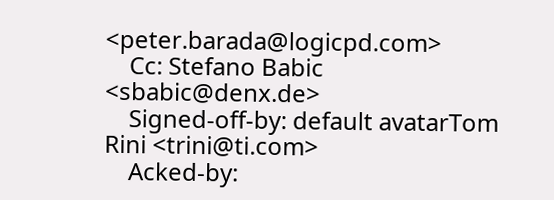<peter.barada@logicpd.com>
    Cc: Stefano Babic <sbabic@denx.de>
    Signed-off-by: default avatarTom Rini <trini@ti.com>
    Acked-by: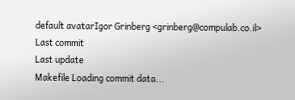default avatarIgor Grinberg <grinberg@compulab.co.il>
Last commit
Last update
Makefile Loading commit data...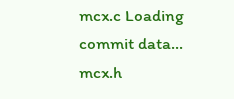mcx.c Loading commit data...
mcx.h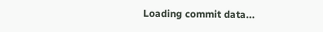Loading commit data...